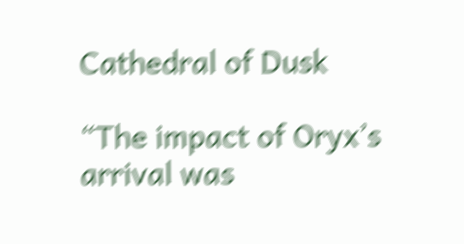Cathedral of Dusk

“The impact of Oryx’s arrival was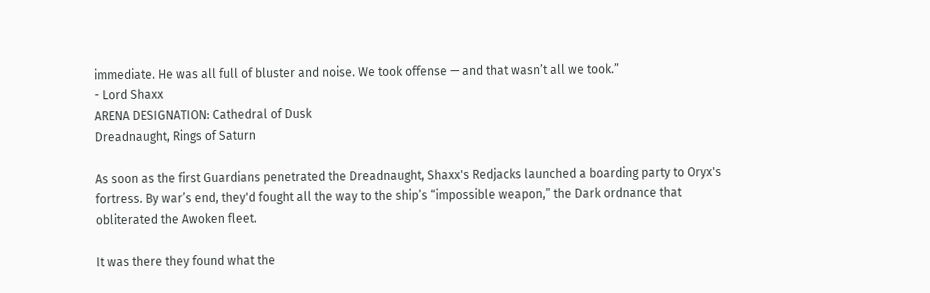immediate. He was all full of bluster and noise. We took offense — and that wasn’t all we took.”
- Lord Shaxx
ARENA DESIGNATION: Cathedral of Dusk
Dreadnaught, Rings of Saturn

As soon as the first Guardians penetrated the Dreadnaught, Shaxx's Redjacks launched a boarding party to Oryx's fortress. By war’s end, they'd fought all the way to the ship’s “impossible weapon,” the Dark ordnance that obliterated the Awoken fleet.

It was there they found what the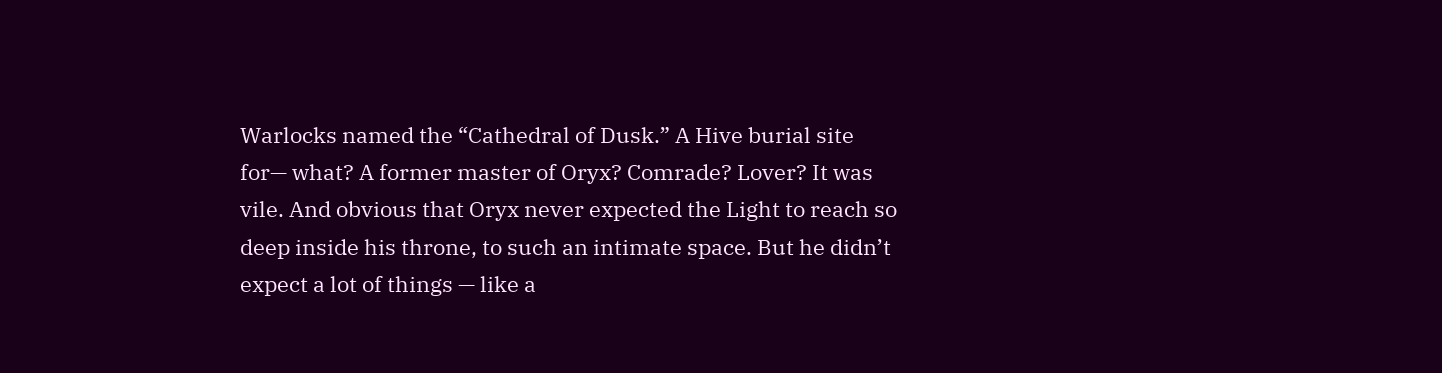Warlocks named the “Cathedral of Dusk.” A Hive burial site for— what? A former master of Oryx? Comrade? Lover? It was vile. And obvious that Oryx never expected the Light to reach so deep inside his throne, to such an intimate space. But he didn’t expect a lot of things — like a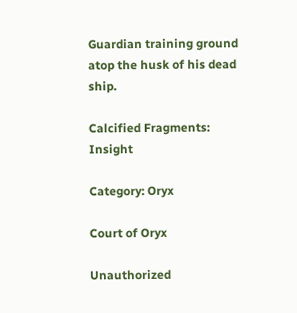Guardian training ground atop the husk of his dead ship.

Calcified Fragments: Insight

Category: Oryx

Court of Oryx

Unauthorized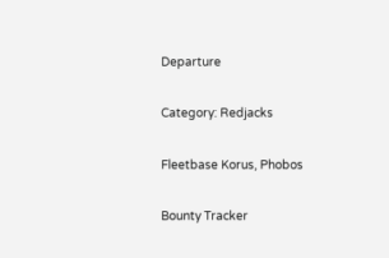Departure

Category: Redjacks

Fleetbase Korus, Phobos

Bounty Tracker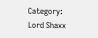Category: Lord Shaxx